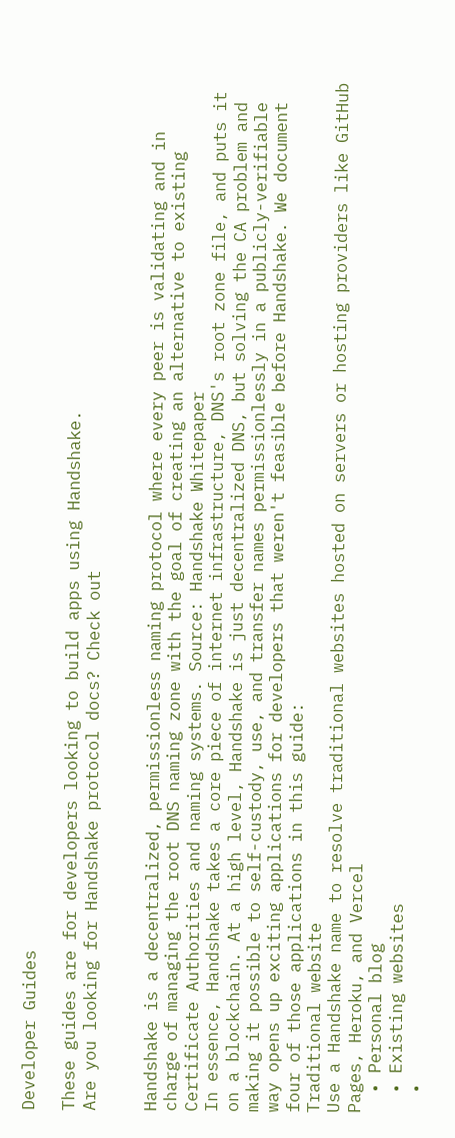Developer Guides

These guides are for developers looking to build apps using Handshake.
Are you looking for Handshake protocol docs? Check out


Handshake is a decentralized, permissionless naming protocol where every peer is validating and in charge of managing the root DNS naming zone with the goal of creating an alternative to existing Certificate Authorities and naming systems. Source: Handshake Whitepaper
In essence, Handshake takes a core piece of internet infrastructure, DNS's root zone file, and puts it on a blockchain. At a high level, Handshake is just decentralized DNS, but solving the CA problem and making it possible to self-custody, use, and transfer names permissionlessly in a publicly-verifiable way opens up exciting applications for developers that weren't feasible before Handshake. We document four of those applications in this guide:
Traditional website
Use a Handshake name to resolve traditional websites hosted on servers or hosting providers like GitHub Pages, Heroku, and Vercel
  • Personal blog
  • Existing websites
  •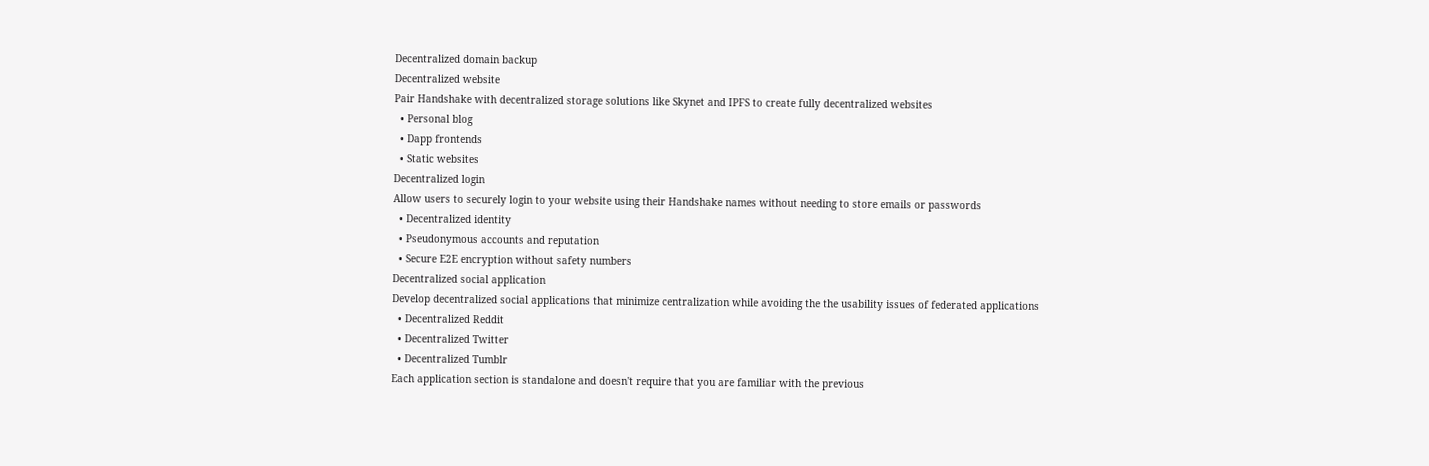Decentralized domain backup
Decentralized website
Pair Handshake with decentralized storage solutions like Skynet and IPFS to create fully decentralized websites
  • Personal blog
  • Dapp frontends
  • Static websites
Decentralized login
Allow users to securely login to your website using their Handshake names without needing to store emails or passwords
  • Decentralized identity
  • Pseudonymous accounts and reputation
  • Secure E2E encryption without safety numbers
Decentralized social application
Develop decentralized social applications that minimize centralization while avoiding the the usability issues of federated applications
  • Decentralized Reddit
  • Decentralized Twitter
  • Decentralized Tumblr
Each application section is standalone and doesn't require that you are familiar with the previous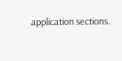application sections.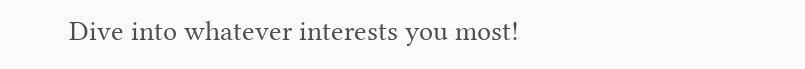Dive into whatever interests you most!